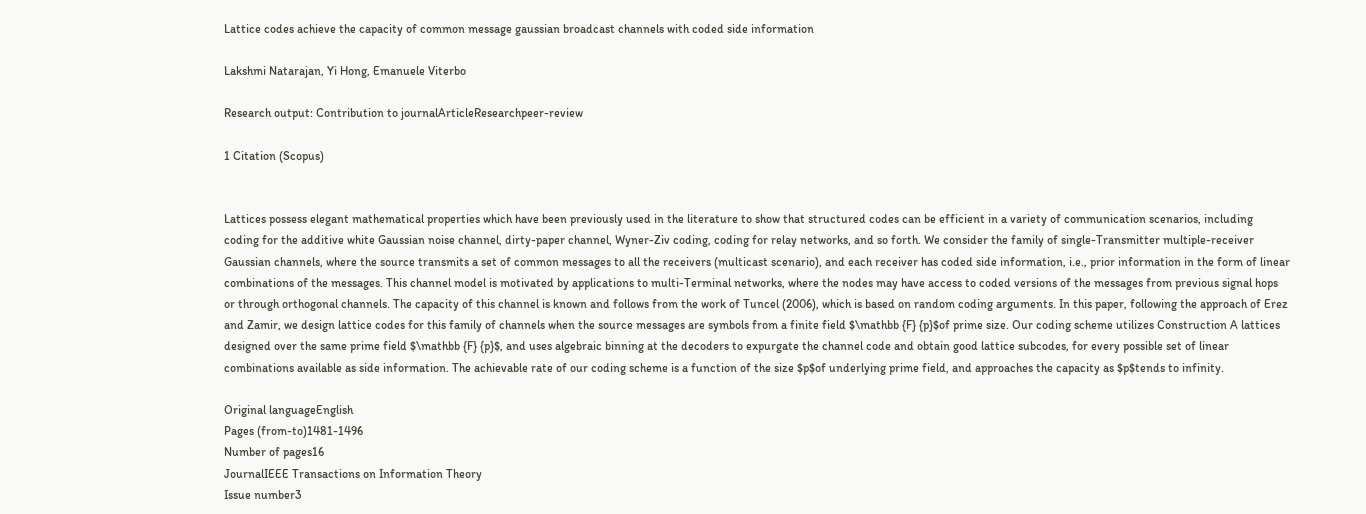Lattice codes achieve the capacity of common message gaussian broadcast channels with coded side information

Lakshmi Natarajan, Yi Hong, Emanuele Viterbo

Research output: Contribution to journalArticleResearchpeer-review

1 Citation (Scopus)


Lattices possess elegant mathematical properties which have been previously used in the literature to show that structured codes can be efficient in a variety of communication scenarios, including coding for the additive white Gaussian noise channel, dirty-paper channel, Wyner-Ziv coding, coding for relay networks, and so forth. We consider the family of single-Transmitter multiple-receiver Gaussian channels, where the source transmits a set of common messages to all the receivers (multicast scenario), and each receiver has coded side information, i.e., prior information in the form of linear combinations of the messages. This channel model is motivated by applications to multi-Terminal networks, where the nodes may have access to coded versions of the messages from previous signal hops or through orthogonal channels. The capacity of this channel is known and follows from the work of Tuncel (2006), which is based on random coding arguments. In this paper, following the approach of Erez and Zamir, we design lattice codes for this family of channels when the source messages are symbols from a finite field $\mathbb {F} {p}$of prime size. Our coding scheme utilizes Construction A lattices designed over the same prime field $\mathbb {F} {p}$, and uses algebraic binning at the decoders to expurgate the channel code and obtain good lattice subcodes, for every possible set of linear combinations available as side information. The achievable rate of our coding scheme is a function of the size $p$of underlying prime field, and approaches the capacity as $p$tends to infinity.

Original languageEnglish
Pages (from-to)1481-1496
Number of pages16
JournalIEEE Transactions on Information Theory
Issue number3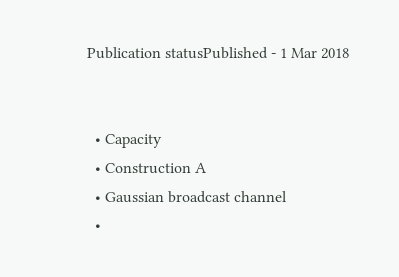Publication statusPublished - 1 Mar 2018


  • Capacity
  • Construction A
  • Gaussian broadcast channel
  •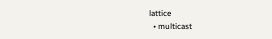lattice
  • multicast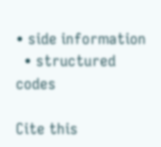• side information
  • structured codes

Cite this